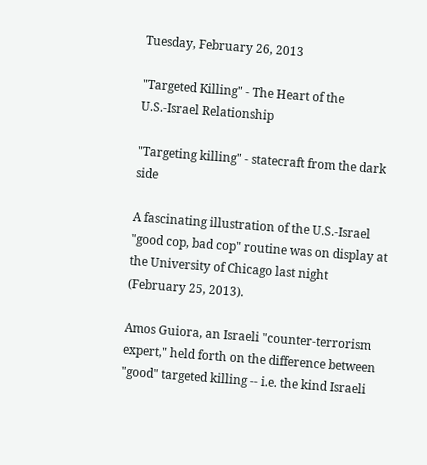Tuesday, February 26, 2013

"Targeted Killing" - The Heart of the U.S.-Israel Relationship

"Targeting killing" - statecraft from the dark side

A fascinating illustration of the U.S.-Israel "good cop, bad cop" routine was on display at the University of Chicago last night (February 25, 2013).

Amos Guiora, an Israeli "counter-terrorism expert," held forth on the difference between "good" targeted killing -- i.e. the kind Israeli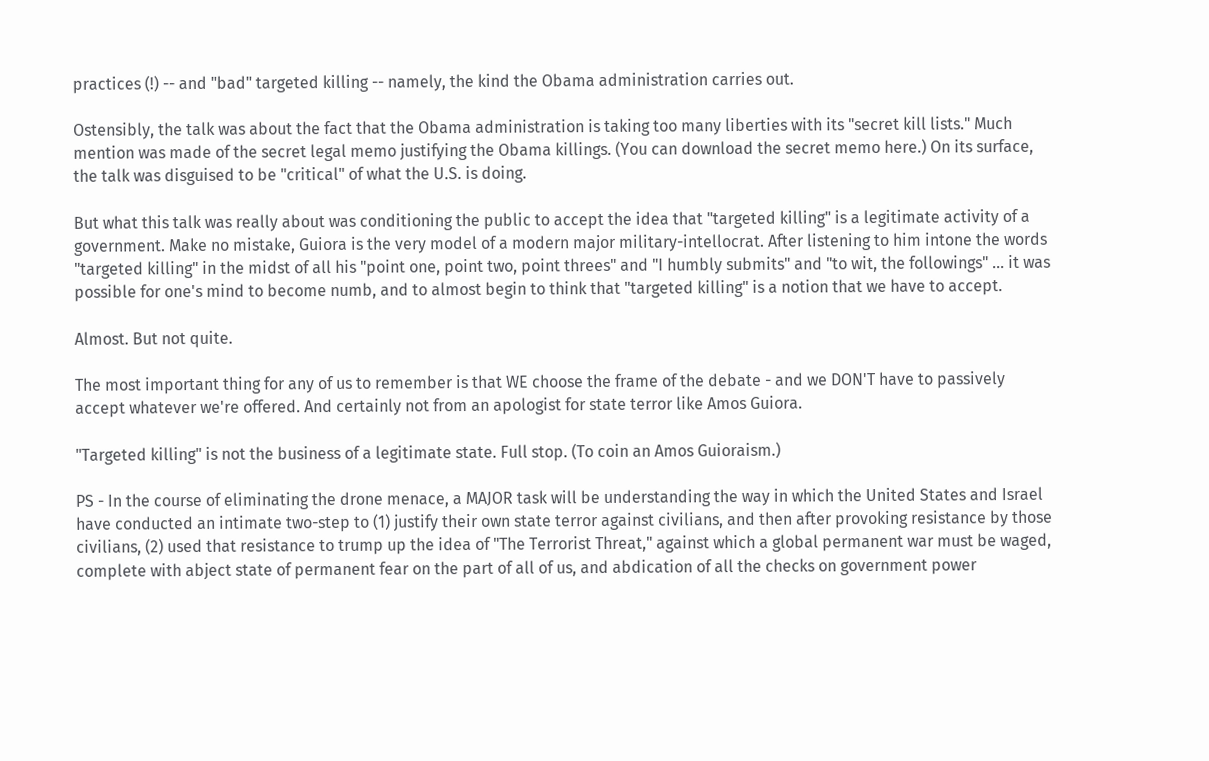practices (!) -- and "bad" targeted killing -- namely, the kind the Obama administration carries out.

Ostensibly, the talk was about the fact that the Obama administration is taking too many liberties with its "secret kill lists." Much mention was made of the secret legal memo justifying the Obama killings. (You can download the secret memo here.) On its surface, the talk was disguised to be "critical" of what the U.S. is doing.

But what this talk was really about was conditioning the public to accept the idea that "targeted killing" is a legitimate activity of a government. Make no mistake, Guiora is the very model of a modern major military-intellocrat. After listening to him intone the words "targeted killing" in the midst of all his "point one, point two, point threes" and "I humbly submits" and "to wit, the followings" ... it was possible for one's mind to become numb, and to almost begin to think that "targeted killing" is a notion that we have to accept.

Almost. But not quite.

The most important thing for any of us to remember is that WE choose the frame of the debate - and we DON'T have to passively accept whatever we're offered. And certainly not from an apologist for state terror like Amos Guiora.

"Targeted killing" is not the business of a legitimate state. Full stop. (To coin an Amos Guioraism.)

PS - In the course of eliminating the drone menace, a MAJOR task will be understanding the way in which the United States and Israel have conducted an intimate two-step to (1) justify their own state terror against civilians, and then after provoking resistance by those civilians, (2) used that resistance to trump up the idea of "The Terrorist Threat," against which a global permanent war must be waged, complete with abject state of permanent fear on the part of all of us, and abdication of all the checks on government power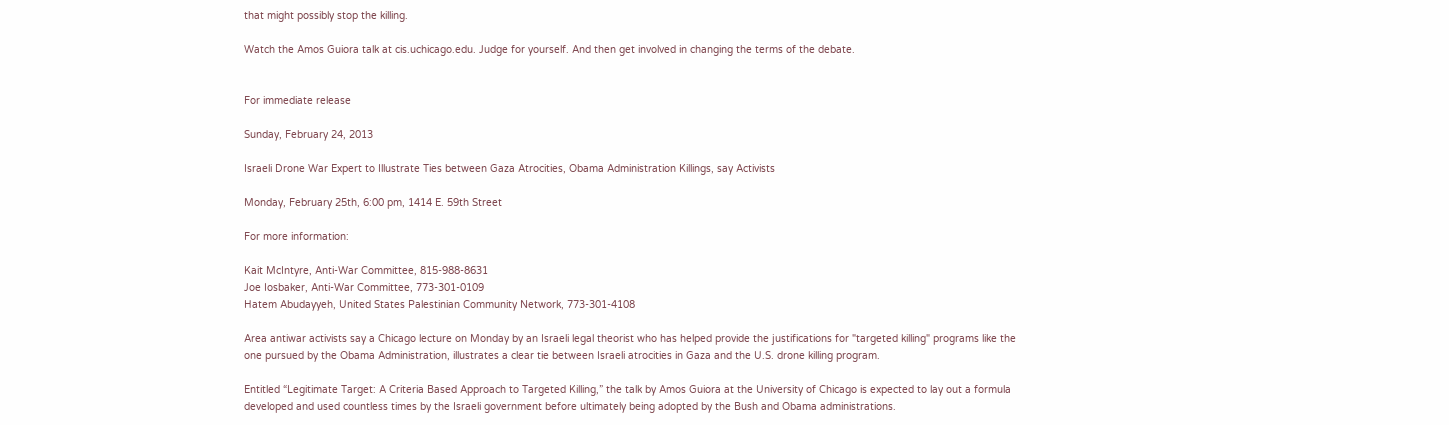that might possibly stop the killing.

Watch the Amos Guiora talk at cis.uchicago.edu. Judge for yourself. And then get involved in changing the terms of the debate.


For immediate release

Sunday, February 24, 2013

Israeli Drone War Expert to Illustrate Ties between Gaza Atrocities, Obama Administration Killings, say Activists

Monday, February 25th, 6:00 pm, 1414 E. 59th Street

For more information:

Kait McIntyre, Anti-War Committee, 815-988-8631
Joe Iosbaker, Anti-War Committee, 773-301-0109
Hatem Abudayyeh, United States Palestinian Community Network, 773-301-4108

Area antiwar activists say a Chicago lecture on Monday by an Israeli legal theorist who has helped provide the justifications for "targeted killing" programs like the one pursued by the Obama Administration, illustrates a clear tie between Israeli atrocities in Gaza and the U.S. drone killing program.

Entitled “Legitimate Target: A Criteria Based Approach to Targeted Killing,” the talk by Amos Guiora at the University of Chicago is expected to lay out a formula developed and used countless times by the Israeli government before ultimately being adopted by the Bush and Obama administrations.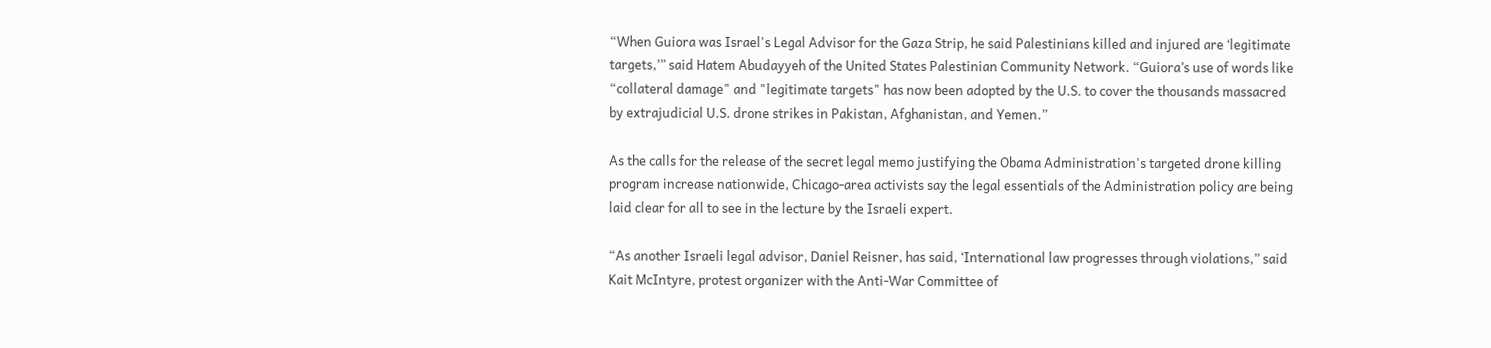“When Guiora was Israel's Legal Advisor for the Gaza Strip, he said Palestinians killed and injured are ‘legitimate targets,’” said Hatem Abudayyeh of the United States Palestinian Community Network. “Guiora’s use of words like “collateral damage" and "legitimate targets" has now been adopted by the U.S. to cover the thousands massacred by extrajudicial U.S. drone strikes in Pakistan, Afghanistan, and Yemen.”

As the calls for the release of the secret legal memo justifying the Obama Administration's targeted drone killing program increase nationwide, Chicago-area activists say the legal essentials of the Administration policy are being laid clear for all to see in the lecture by the Israeli expert.

“As another Israeli legal advisor, Daniel Reisner, has said, ‘International law progresses through violations,” said Kait McIntyre, protest organizer with the Anti-War Committee of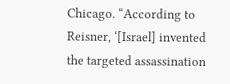Chicago. “According to Reisner, ‘[Israel] invented the targeted assassination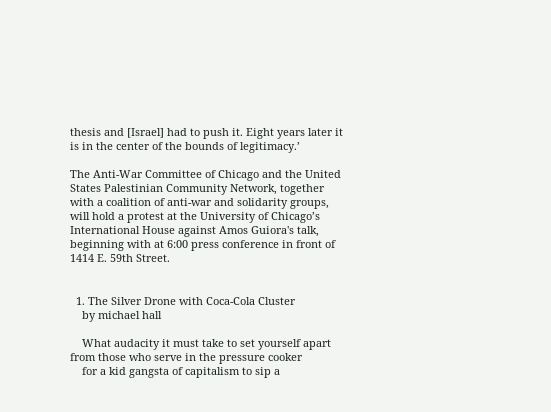thesis and [Israel] had to push it. Eight years later it is in the center of the bounds of legitimacy.’

The Anti-War Committee of Chicago and the United States Palestinian Community Network, together with a coalition of anti-war and solidarity groups, will hold a protest at the University of Chicago’s International House against Amos Guiora's talk, beginning with at 6:00 press conference in front of 1414 E. 59th Street.


  1. The Silver Drone with Coca-Cola Cluster
    by michael hall

    What audacity it must take to set yourself apart from those who serve in the pressure cooker
    for a kid gangsta of capitalism to sip a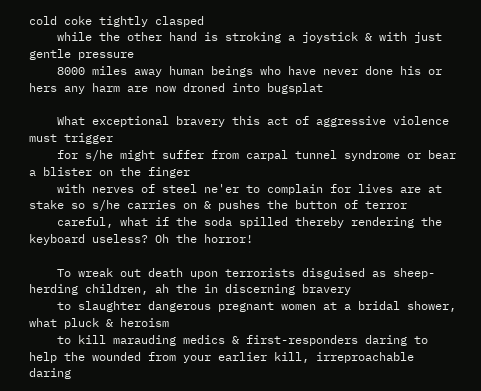cold coke tightly clasped
    while the other hand is stroking a joystick & with just gentle pressure
    8000 miles away human beings who have never done his or hers any harm are now droned into bugsplat

    What exceptional bravery this act of aggressive violence must trigger
    for s/he might suffer from carpal tunnel syndrome or bear a blister on the finger
    with nerves of steel ne'er to complain for lives are at stake so s/he carries on & pushes the button of terror
    careful, what if the soda spilled thereby rendering the keyboard useless? Oh the horror!

    To wreak out death upon terrorists disguised as sheep-herding children, ah the in discerning bravery
    to slaughter dangerous pregnant women at a bridal shower, what pluck & heroism
    to kill marauding medics & first-responders daring to help the wounded from your earlier kill, irreproachable daring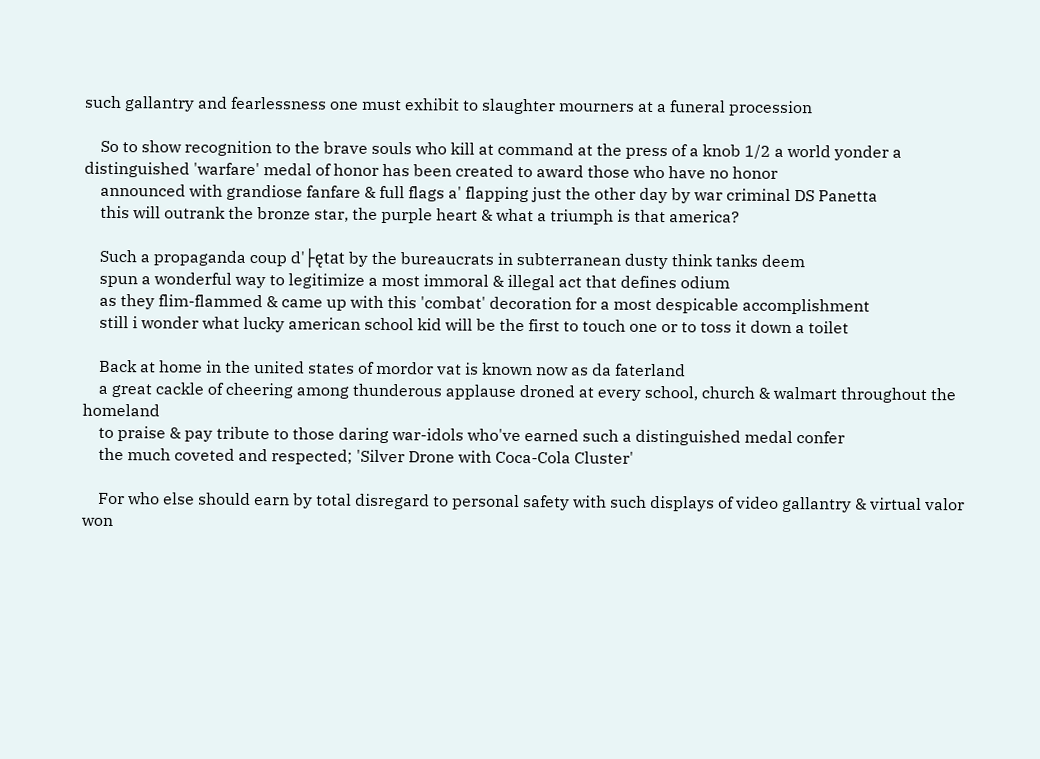such gallantry and fearlessness one must exhibit to slaughter mourners at a funeral procession

    So to show recognition to the brave souls who kill at command at the press of a knob 1/2 a world yonder a distinguished 'warfare' medal of honor has been created to award those who have no honor
    announced with grandiose fanfare & full flags a' flapping just the other day by war criminal DS Panetta
    this will outrank the bronze star, the purple heart & what a triumph is that america?

    Such a propaganda coup d'├ętat by the bureaucrats in subterranean dusty think tanks deem
    spun a wonderful way to legitimize a most immoral & illegal act that defines odium
    as they flim-flammed & came up with this 'combat' decoration for a most despicable accomplishment
    still i wonder what lucky american school kid will be the first to touch one or to toss it down a toilet

    Back at home in the united states of mordor vat is known now as da faterland
    a great cackle of cheering among thunderous applause droned at every school, church & walmart throughout the homeland
    to praise & pay tribute to those daring war-idols who've earned such a distinguished medal confer
    the much coveted and respected; 'Silver Drone with Coca-Cola Cluster'

    For who else should earn by total disregard to personal safety with such displays of video gallantry & virtual valor won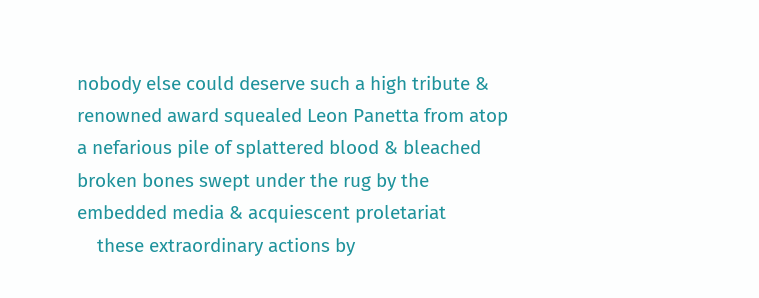nobody else could deserve such a high tribute & renowned award squealed Leon Panetta from atop a nefarious pile of splattered blood & bleached broken bones swept under the rug by the embedded media & acquiescent proletariat
    these extraordinary actions by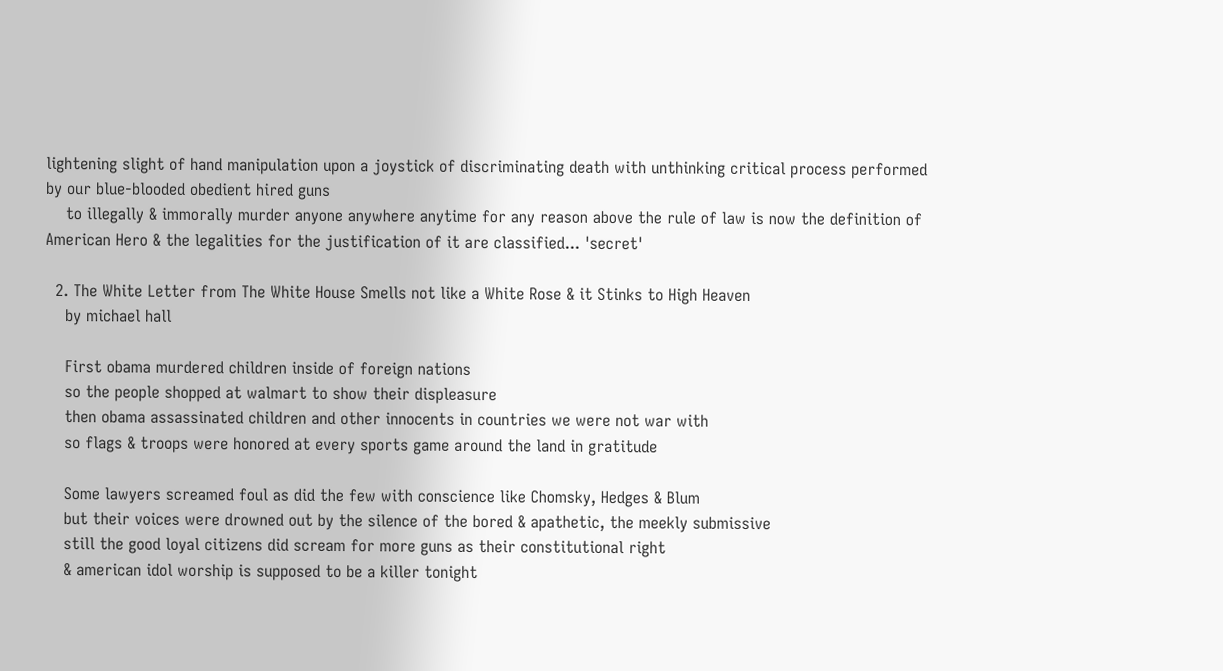lightening slight of hand manipulation upon a joystick of discriminating death with unthinking critical process performed by our blue-blooded obedient hired guns
    to illegally & immorally murder anyone anywhere anytime for any reason above the rule of law is now the definition of American Hero & the legalities for the justification of it are classified... 'secret'

  2. The White Letter from The White House Smells not like a White Rose & it Stinks to High Heaven
    by michael hall

    First obama murdered children inside of foreign nations
    so the people shopped at walmart to show their displeasure
    then obama assassinated children and other innocents in countries we were not war with
    so flags & troops were honored at every sports game around the land in gratitude

    Some lawyers screamed foul as did the few with conscience like Chomsky, Hedges & Blum
    but their voices were drowned out by the silence of the bored & apathetic, the meekly submissive
    still the good loyal citizens did scream for more guns as their constitutional right
    & american idol worship is supposed to be a killer tonight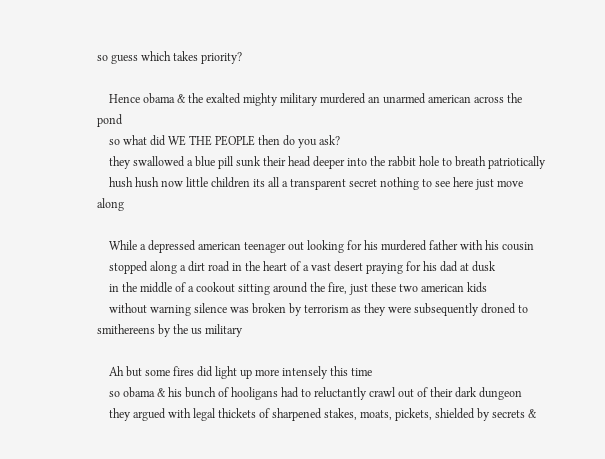so guess which takes priority?

    Hence obama & the exalted mighty military murdered an unarmed american across the pond
    so what did WE THE PEOPLE then do you ask?
    they swallowed a blue pill sunk their head deeper into the rabbit hole to breath patriotically
    hush hush now little children its all a transparent secret nothing to see here just move along

    While a depressed american teenager out looking for his murdered father with his cousin
    stopped along a dirt road in the heart of a vast desert praying for his dad at dusk
    in the middle of a cookout sitting around the fire, just these two american kids
    without warning silence was broken by terrorism as they were subsequently droned to smithereens by the us military

    Ah but some fires did light up more intensely this time
    so obama & his bunch of hooligans had to reluctantly crawl out of their dark dungeon
    they argued with legal thickets of sharpened stakes, moats, pickets, shielded by secrets &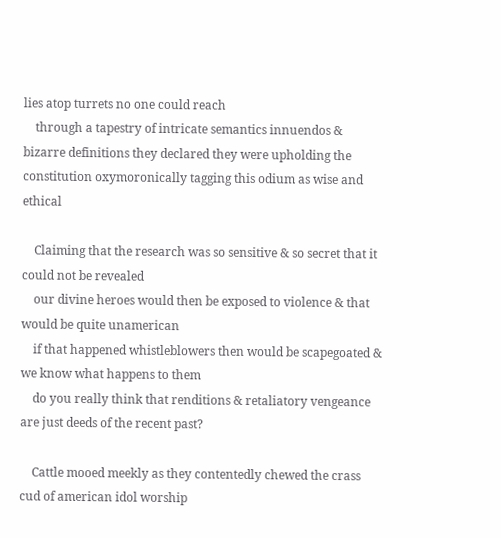lies atop turrets no one could reach
    through a tapestry of intricate semantics innuendos & bizarre definitions they declared they were upholding the constitution oxymoronically tagging this odium as wise and ethical

    Claiming that the research was so sensitive & so secret that it could not be revealed
    our divine heroes would then be exposed to violence & that would be quite unamerican
    if that happened whistleblowers then would be scapegoated & we know what happens to them
    do you really think that renditions & retaliatory vengeance are just deeds of the recent past?

    Cattle mooed meekly as they contentedly chewed the crass cud of american idol worship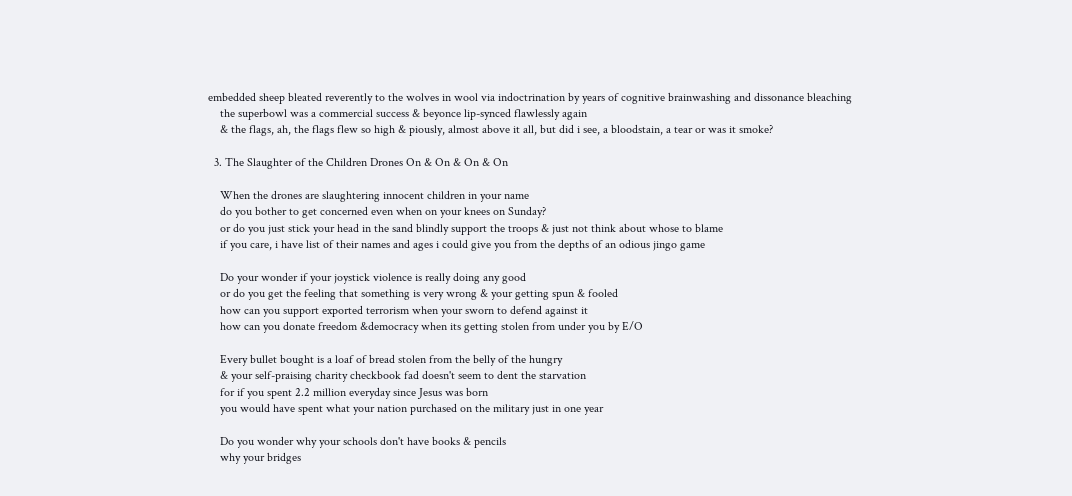embedded sheep bleated reverently to the wolves in wool via indoctrination by years of cognitive brainwashing and dissonance bleaching
    the superbowl was a commercial success & beyonce lip-synced flawlessly again
    & the flags, ah, the flags flew so high & piously, almost above it all, but did i see, a bloodstain, a tear or was it smoke?

  3. The Slaughter of the Children Drones On & On & On & On

    When the drones are slaughtering innocent children in your name
    do you bother to get concerned even when on your knees on Sunday?
    or do you just stick your head in the sand blindly support the troops & just not think about whose to blame
    if you care, i have list of their names and ages i could give you from the depths of an odious jingo game

    Do your wonder if your joystick violence is really doing any good
    or do you get the feeling that something is very wrong & your getting spun & fooled
    how can you support exported terrorism when your sworn to defend against it
    how can you donate freedom &democracy when its getting stolen from under you by E/O

    Every bullet bought is a loaf of bread stolen from the belly of the hungry
    & your self-praising charity checkbook fad doesn't seem to dent the starvation
    for if you spent 2.2 million everyday since Jesus was born
    you would have spent what your nation purchased on the military just in one year

    Do you wonder why your schools don't have books & pencils
    why your bridges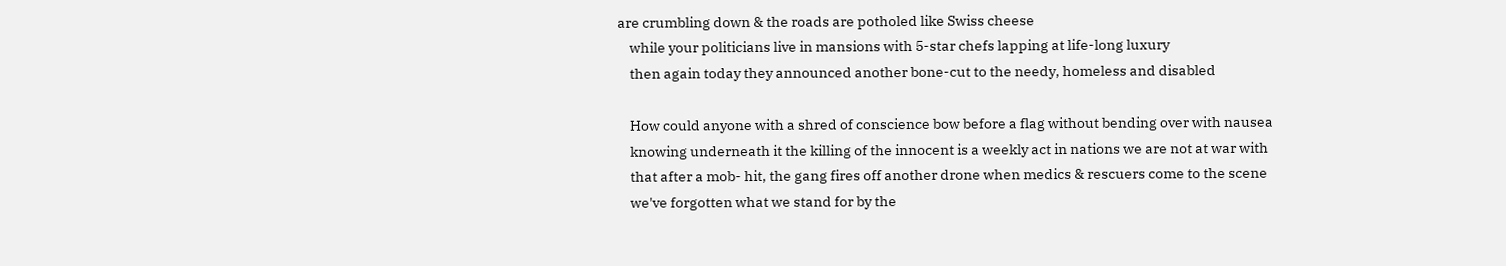are crumbling down & the roads are potholed like Swiss cheese
    while your politicians live in mansions with 5-star chefs lapping at life-long luxury
    then again today they announced another bone-cut to the needy, homeless and disabled

    How could anyone with a shred of conscience bow before a flag without bending over with nausea
    knowing underneath it the killing of the innocent is a weekly act in nations we are not at war with
    that after a mob- hit, the gang fires off another drone when medics & rescuers come to the scene
    we've forgotten what we stand for by the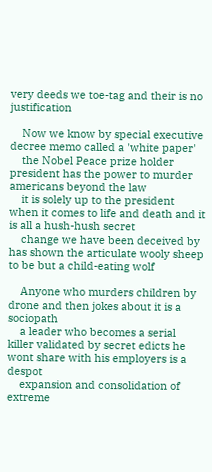very deeds we toe-tag and their is no justification

    Now we know by special executive decree memo called a 'white paper'
    the Nobel Peace prize holder president has the power to murder americans beyond the law
    it is solely up to the president when it comes to life and death and it is all a hush-hush secret
    change we have been deceived by has shown the articulate wooly sheep to be but a child-eating wolf

    Anyone who murders children by drone and then jokes about it is a sociopath
    a leader who becomes a serial killer validated by secret edicts he wont share with his employers is a despot
    expansion and consolidation of extreme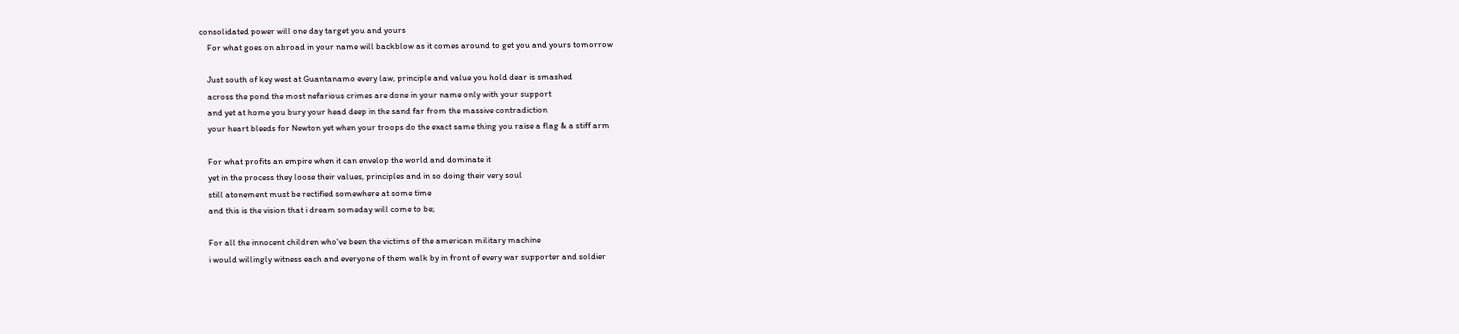consolidated power will one day target you and yours
    For what goes on abroad in your name will backblow as it comes around to get you and yours tomorrow

    Just south of key west at Guantanamo every law, principle and value you hold dear is smashed
    across the pond the most nefarious crimes are done in your name only with your support
    and yet at home you bury your head deep in the sand far from the massive contradiction
    your heart bleeds for Newton yet when your troops do the exact same thing you raise a flag & a stiff arm

    For what profits an empire when it can envelop the world and dominate it
    yet in the process they loose their values, principles and in so doing their very soul
    still atonement must be rectified somewhere at some time
    and this is the vision that i dream someday will come to be;

    For all the innocent children who've been the victims of the american military machine
    i would willingly witness each and everyone of them walk by in front of every war supporter and soldier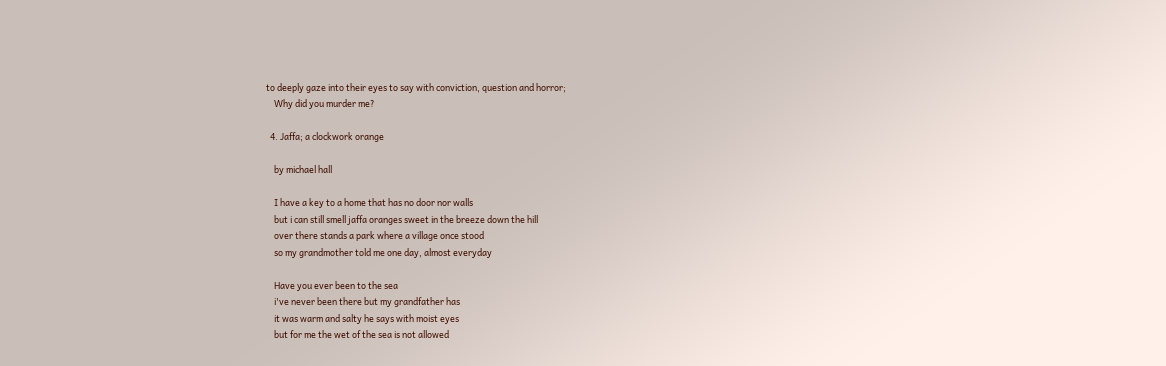to deeply gaze into their eyes to say with conviction, question and horror;
    Why did you murder me?

  4. Jaffa; a clockwork orange

    by michael hall

    I have a key to a home that has no door nor walls
    but i can still smell jaffa oranges sweet in the breeze down the hill
    over there stands a park where a village once stood
    so my grandmother told me one day, almost everyday

    Have you ever been to the sea
    i've never been there but my grandfather has
    it was warm and salty he says with moist eyes
    but for me the wet of the sea is not allowed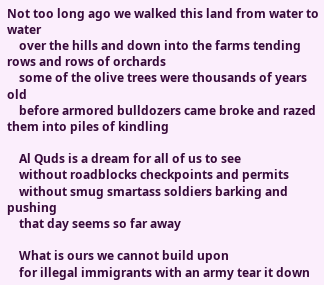Not too long ago we walked this land from water to water
    over the hills and down into the farms tending rows and rows of orchards
    some of the olive trees were thousands of years old
    before armored bulldozers came broke and razed them into piles of kindling

    Al Quds is a dream for all of us to see
    without roadblocks checkpoints and permits
    without smug smartass soldiers barking and pushing
    that day seems so far away

    What is ours we cannot build upon
    for illegal immigrants with an army tear it down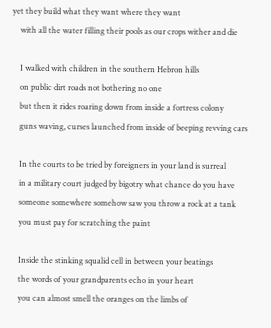yet they build what they want where they want
    with all the water filling their pools as our crops wither and die

    I walked with children in the southern Hebron hills
    on public dirt roads not bothering no one
    but then it rides roaring down from inside a fortress colony
    guns waving, curses launched from inside of beeping revving cars

    In the courts to be tried by foreigners in your land is surreal
    in a military court judged by bigotry what chance do you have
    someone somewhere somehow saw you throw a rock at a tank
    you must pay for scratching the paint

    Inside the stinking squalid cell in between your beatings
    the words of your grandparents echo in your heart
    you can almost smell the oranges on the limbs of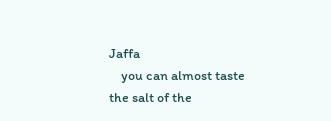Jaffa
    you can almost taste the salt of the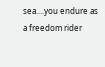sea....you endure as a freedom rider